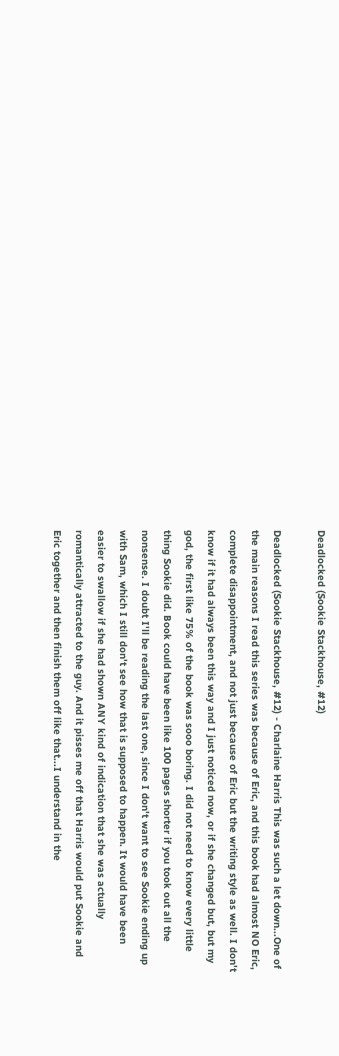Deadlocked (Sookie Stackhouse, #12)

Deadlocked (Sookie Stackhouse, #12) - Charlaine Harris This was such a let down...One of the main reasons I read this series was because of Eric, and this book had almost NO Eric, complete disappointment, and not just because of Eric but the writing style as well. I don't know if it had always been this way and I just noticed now, or if she changed but, but my god, the first like 75% of the book was sooo boring. I did not need to know every little thing Sookie did. Book could have been like 100 pages shorter if you took out all the nonsense. I doubt I'll be reading the last one, since I don't want to see Sookie ending up with Sam, which I still don't see how that is supposed to happen. It would have been easier to swallow if she had shown ANY kind of indication that she was actually romantically attracted to the guy. And it pisses me off that Harris would put Sookie and Eric together and then finish them off like that...I understand in the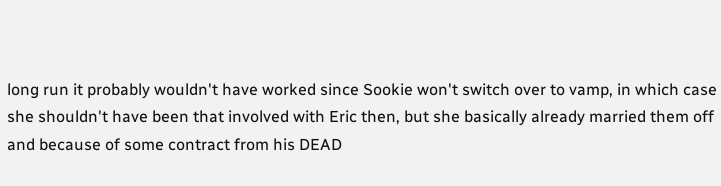long run it probably wouldn't have worked since Sookie won't switch over to vamp, in which case she shouldn't have been that involved with Eric then, but she basically already married them off and because of some contract from his DEAD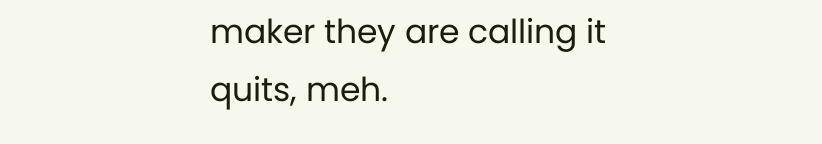maker they are calling it quits, meh.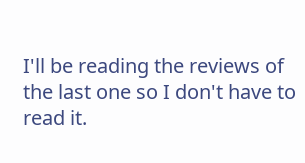I'll be reading the reviews of the last one so I don't have to read it.